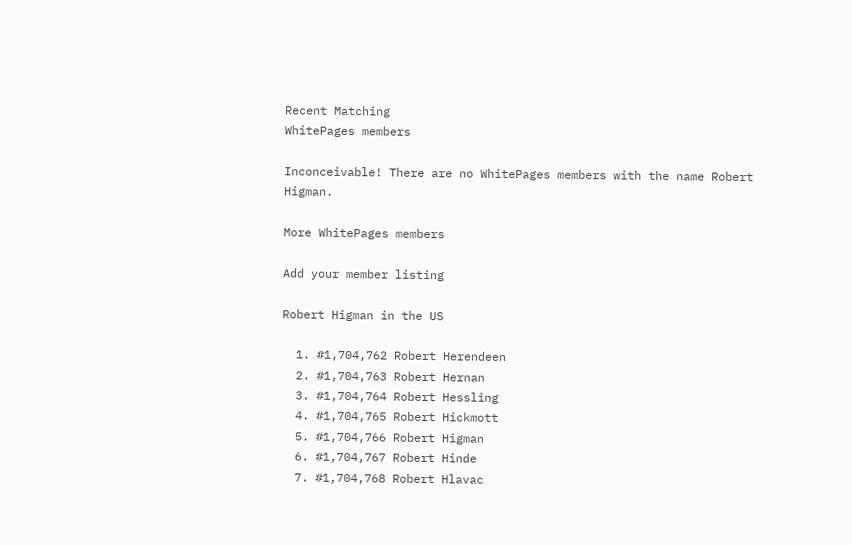Recent Matching
WhitePages members

Inconceivable! There are no WhitePages members with the name Robert Higman.

More WhitePages members

Add your member listing

Robert Higman in the US

  1. #1,704,762 Robert Herendeen
  2. #1,704,763 Robert Hernan
  3. #1,704,764 Robert Hessling
  4. #1,704,765 Robert Hickmott
  5. #1,704,766 Robert Higman
  6. #1,704,767 Robert Hinde
  7. #1,704,768 Robert Hlavac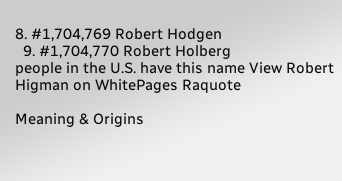8. #1,704,769 Robert Hodgen
  9. #1,704,770 Robert Holberg
people in the U.S. have this name View Robert Higman on WhitePages Raquote

Meaning & Origins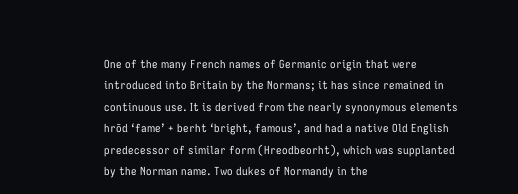One of the many French names of Germanic origin that were introduced into Britain by the Normans; it has since remained in continuous use. It is derived from the nearly synonymous elements hrōd ‘fame’ + berht ‘bright, famous’, and had a native Old English predecessor of similar form (Hreodbeorht), which was supplanted by the Norman name. Two dukes of Normandy in the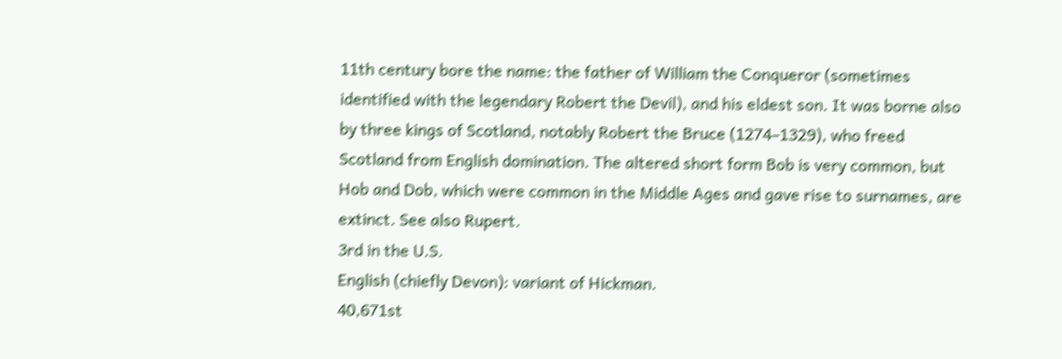11th century bore the name: the father of William the Conqueror (sometimes identified with the legendary Robert the Devil), and his eldest son. It was borne also by three kings of Scotland, notably Robert the Bruce (1274–1329), who freed Scotland from English domination. The altered short form Bob is very common, but Hob and Dob, which were common in the Middle Ages and gave rise to surnames, are extinct. See also Rupert.
3rd in the U.S.
English (chiefly Devon): variant of Hickman.
40,671st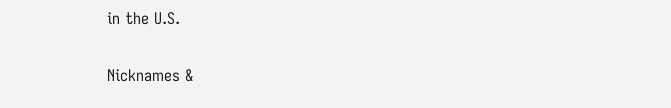in the U.S.

Nicknames &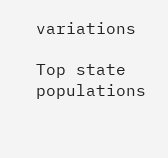variations

Top state populations